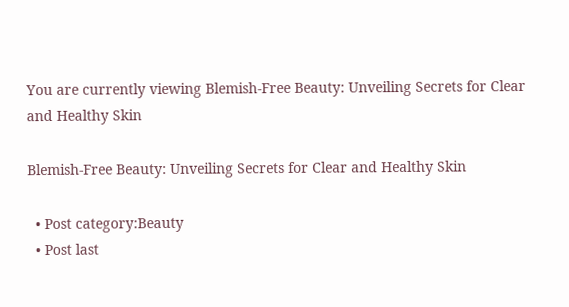You are currently viewing Blemish-Free Beauty: Unveiling Secrets for Clear and Healthy Skin

Blemish-Free Beauty: Unveiling Secrets for Clear and Healthy Skin

  • Post category:Beauty
  • Post last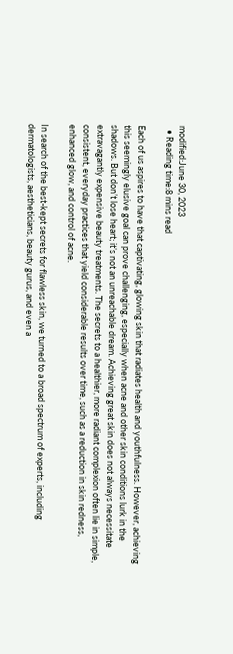modified:June 30, 2023
  • Reading time:8 mins read

Each of us aspires to have that captivating, glowing skin that radiates health and youthfulness. However, achieving this seemingly elusive goal can prove challenging, especially when acne and other skin conditions lurk in the shadows. But don’t lose heart; it’s not an unreachable dream. Achieving great skin does not always necessitate extravagantly expensive beauty treatments. The secrets to a healthier, more radiant complexion often lie in simple, consistent, everyday practices that yield considerable results over time, such as a reduction in skin redness, enhanced glow, and control of acne.

In search of the best-kept secrets for flawless skin, we turned to a broad spectrum of experts, including dermatologists, aestheticians, beauty gurus, and even a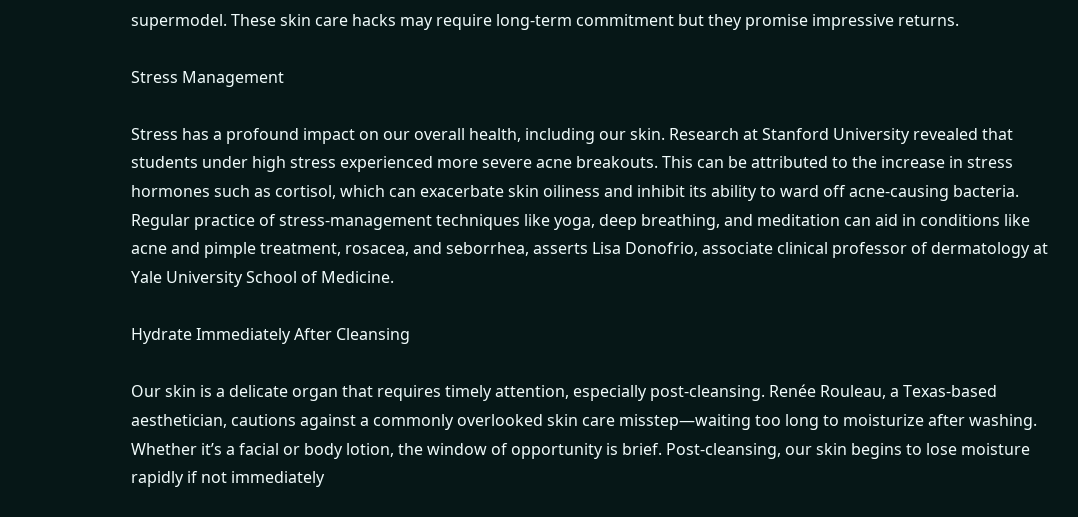supermodel. These skin care hacks may require long-term commitment but they promise impressive returns.

Stress Management

Stress has a profound impact on our overall health, including our skin. Research at Stanford University revealed that students under high stress experienced more severe acne breakouts. This can be attributed to the increase in stress hormones such as cortisol, which can exacerbate skin oiliness and inhibit its ability to ward off acne-causing bacteria. Regular practice of stress-management techniques like yoga, deep breathing, and meditation can aid in conditions like acne and pimple treatment, rosacea, and seborrhea, asserts Lisa Donofrio, associate clinical professor of dermatology at Yale University School of Medicine.

Hydrate Immediately After Cleansing

Our skin is a delicate organ that requires timely attention, especially post-cleansing. Renée Rouleau, a Texas-based aesthetician, cautions against a commonly overlooked skin care misstep—waiting too long to moisturize after washing. Whether it’s a facial or body lotion, the window of opportunity is brief. Post-cleansing, our skin begins to lose moisture rapidly if not immediately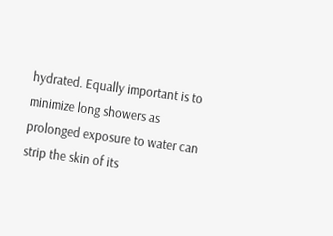hydrated. Equally important is to minimize long showers as prolonged exposure to water can strip the skin of its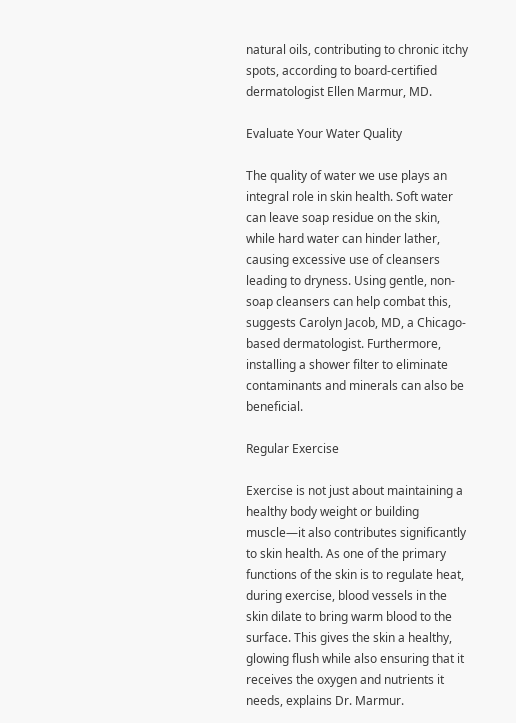natural oils, contributing to chronic itchy spots, according to board-certified dermatologist Ellen Marmur, MD.

Evaluate Your Water Quality

The quality of water we use plays an integral role in skin health. Soft water can leave soap residue on the skin, while hard water can hinder lather, causing excessive use of cleansers leading to dryness. Using gentle, non-soap cleansers can help combat this, suggests Carolyn Jacob, MD, a Chicago-based dermatologist. Furthermore, installing a shower filter to eliminate contaminants and minerals can also be beneficial.

Regular Exercise

Exercise is not just about maintaining a healthy body weight or building muscle—it also contributes significantly to skin health. As one of the primary functions of the skin is to regulate heat, during exercise, blood vessels in the skin dilate to bring warm blood to the surface. This gives the skin a healthy, glowing flush while also ensuring that it receives the oxygen and nutrients it needs, explains Dr. Marmur.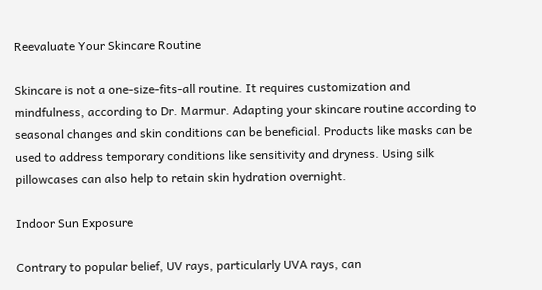Reevaluate Your Skincare Routine

Skincare is not a one-size-fits-all routine. It requires customization and mindfulness, according to Dr. Marmur. Adapting your skincare routine according to seasonal changes and skin conditions can be beneficial. Products like masks can be used to address temporary conditions like sensitivity and dryness. Using silk pillowcases can also help to retain skin hydration overnight.

Indoor Sun Exposure

Contrary to popular belief, UV rays, particularly UVA rays, can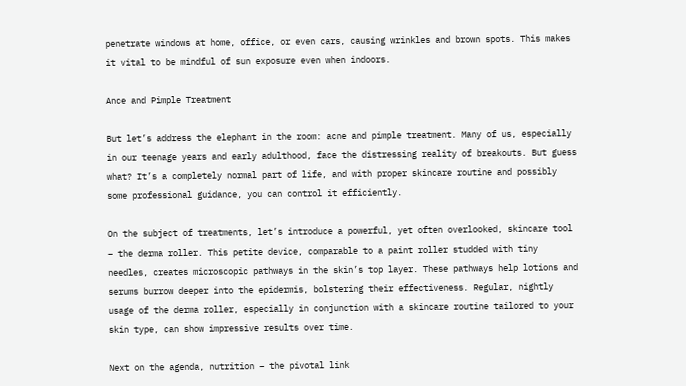penetrate windows at home, office, or even cars, causing wrinkles and brown spots. This makes it vital to be mindful of sun exposure even when indoors.

Ance and Pimple Treatment

But let’s address the elephant in the room: acne and pimple treatment. Many of us, especially in our teenage years and early adulthood, face the distressing reality of breakouts. But guess what? It’s a completely normal part of life, and with proper skincare routine and possibly some professional guidance, you can control it efficiently.

On the subject of treatments, let’s introduce a powerful, yet often overlooked, skincare tool – the derma roller. This petite device, comparable to a paint roller studded with tiny needles, creates microscopic pathways in the skin’s top layer. These pathways help lotions and serums burrow deeper into the epidermis, bolstering their effectiveness. Regular, nightly usage of the derma roller, especially in conjunction with a skincare routine tailored to your skin type, can show impressive results over time.

Next on the agenda, nutrition – the pivotal link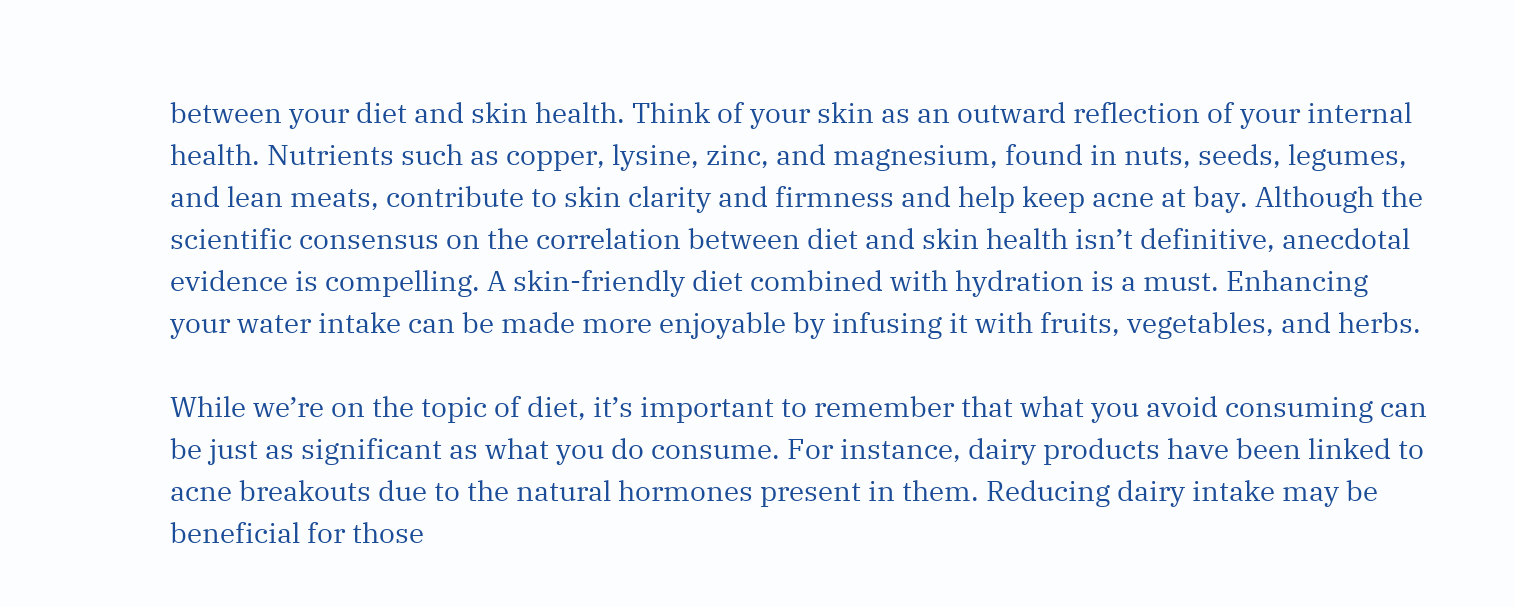between your diet and skin health. Think of your skin as an outward reflection of your internal health. Nutrients such as copper, lysine, zinc, and magnesium, found in nuts, seeds, legumes, and lean meats, contribute to skin clarity and firmness and help keep acne at bay. Although the scientific consensus on the correlation between diet and skin health isn’t definitive, anecdotal evidence is compelling. A skin-friendly diet combined with hydration is a must. Enhancing your water intake can be made more enjoyable by infusing it with fruits, vegetables, and herbs.

While we’re on the topic of diet, it’s important to remember that what you avoid consuming can be just as significant as what you do consume. For instance, dairy products have been linked to acne breakouts due to the natural hormones present in them. Reducing dairy intake may be beneficial for those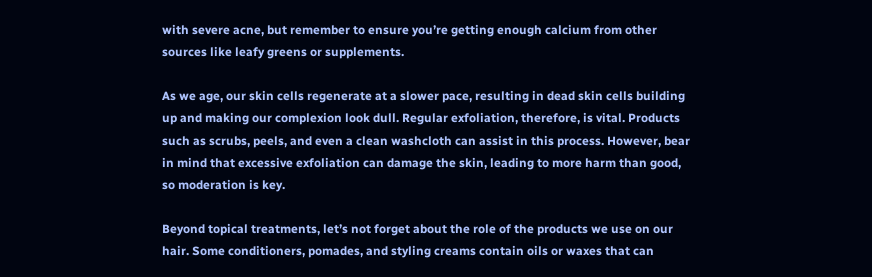with severe acne, but remember to ensure you’re getting enough calcium from other sources like leafy greens or supplements.

As we age, our skin cells regenerate at a slower pace, resulting in dead skin cells building up and making our complexion look dull. Regular exfoliation, therefore, is vital. Products such as scrubs, peels, and even a clean washcloth can assist in this process. However, bear in mind that excessive exfoliation can damage the skin, leading to more harm than good, so moderation is key.

Beyond topical treatments, let’s not forget about the role of the products we use on our hair. Some conditioners, pomades, and styling creams contain oils or waxes that can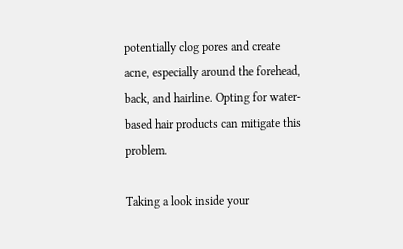potentially clog pores and create acne, especially around the forehead, back, and hairline. Opting for water-based hair products can mitigate this problem.

Taking a look inside your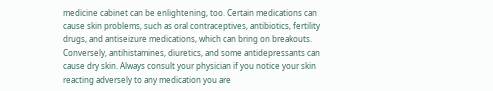medicine cabinet can be enlightening, too. Certain medications can cause skin problems, such as oral contraceptives, antibiotics, fertility drugs, and antiseizure medications, which can bring on breakouts. Conversely, antihistamines, diuretics, and some antidepressants can cause dry skin. Always consult your physician if you notice your skin reacting adversely to any medication you are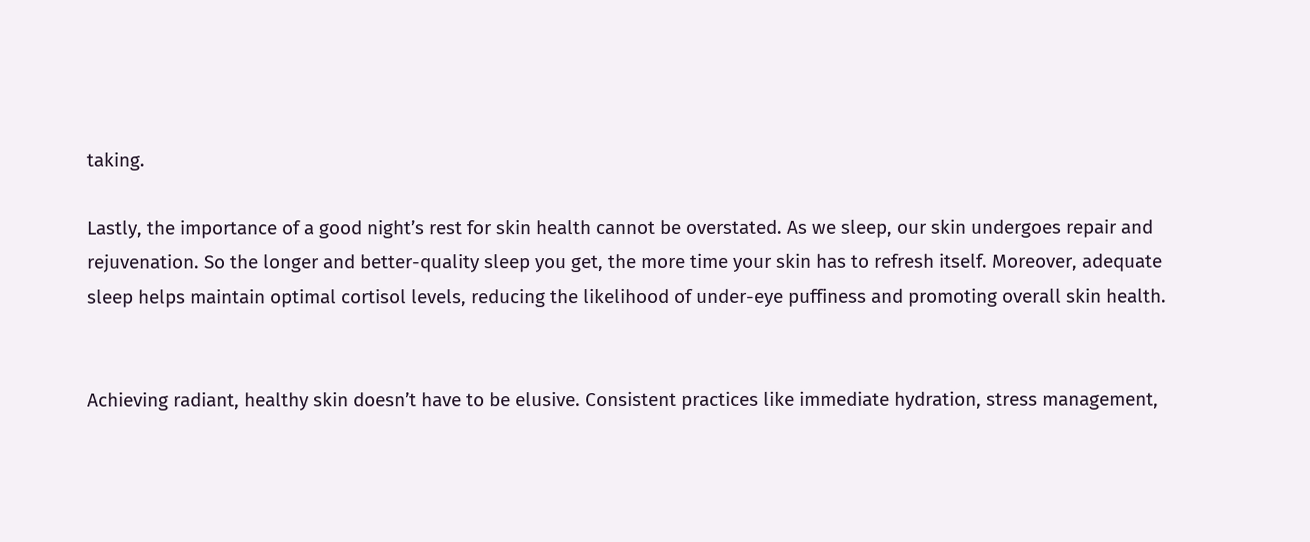taking.

Lastly, the importance of a good night’s rest for skin health cannot be overstated. As we sleep, our skin undergoes repair and rejuvenation. So the longer and better-quality sleep you get, the more time your skin has to refresh itself. Moreover, adequate sleep helps maintain optimal cortisol levels, reducing the likelihood of under-eye puffiness and promoting overall skin health.


Achieving radiant, healthy skin doesn’t have to be elusive. Consistent practices like immediate hydration, stress management,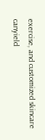exercise, and customized skincare canyield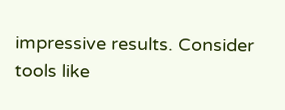impressive results. Consider tools like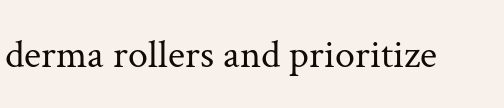derma rollers and prioritize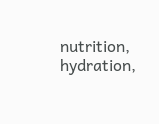nutrition, hydration,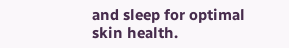and sleep for optimal skin health.